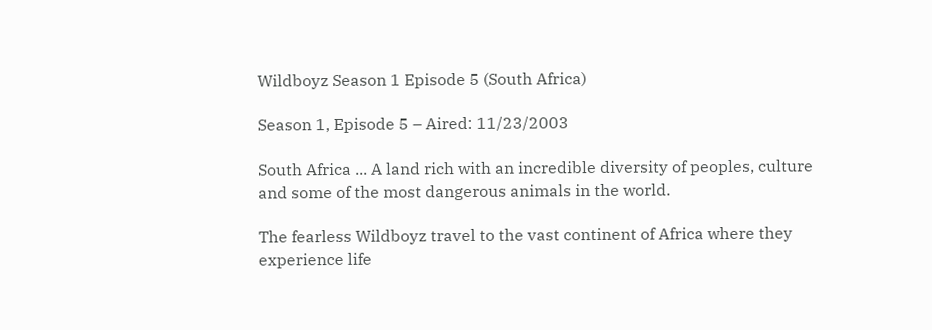Wildboyz Season 1 Episode 5 (South Africa)

Season 1, Episode 5 – Aired: 11/23/2003

South Africa ... A land rich with an incredible diversity of peoples, culture and some of the most dangerous animals in the world.

The fearless Wildboyz travel to the vast continent of Africa where they experience life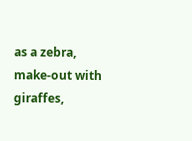as a zebra, make-out with giraffes,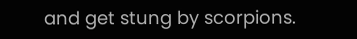and get stung by scorpions.